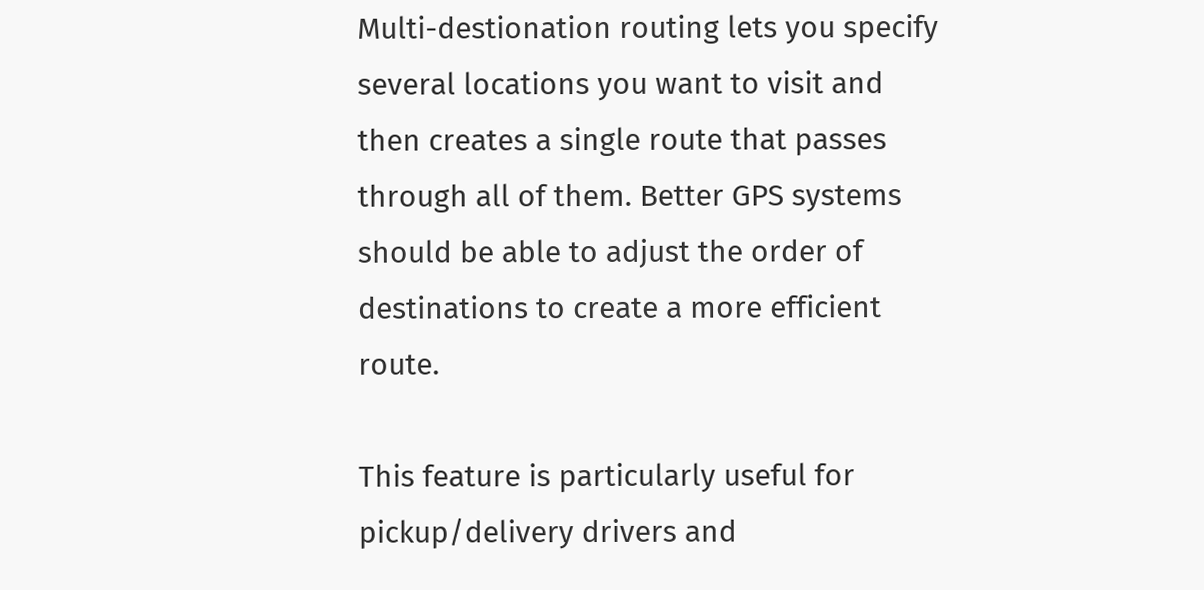Multi-destionation routing lets you specify several locations you want to visit and then creates a single route that passes through all of them. Better GPS systems should be able to adjust the order of destinations to create a more efficient route.

This feature is particularly useful for pickup/delivery drivers and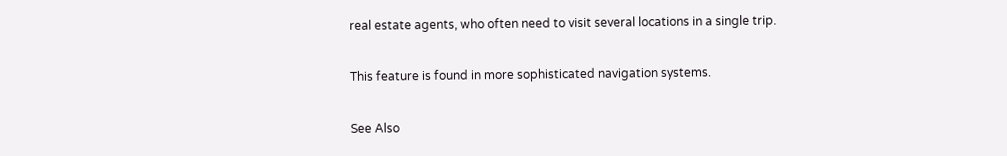real estate agents, who often need to visit several locations in a single trip.

This feature is found in more sophisticated navigation systems.

See Also